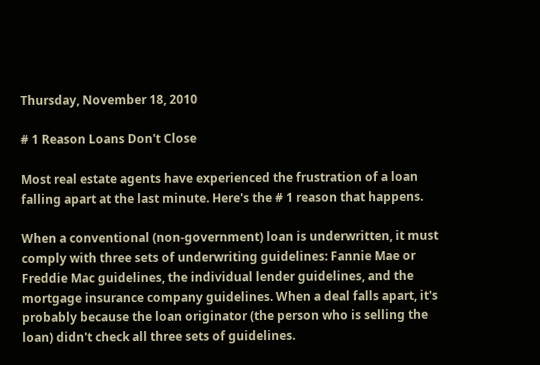Thursday, November 18, 2010

# 1 Reason Loans Don't Close

Most real estate agents have experienced the frustration of a loan falling apart at the last minute. Here's the # 1 reason that happens.

When a conventional (non-government) loan is underwritten, it must comply with three sets of underwriting guidelines: Fannie Mae or Freddie Mac guidelines, the individual lender guidelines, and the mortgage insurance company guidelines. When a deal falls apart, it's probably because the loan originator (the person who is selling the loan) didn't check all three sets of guidelines.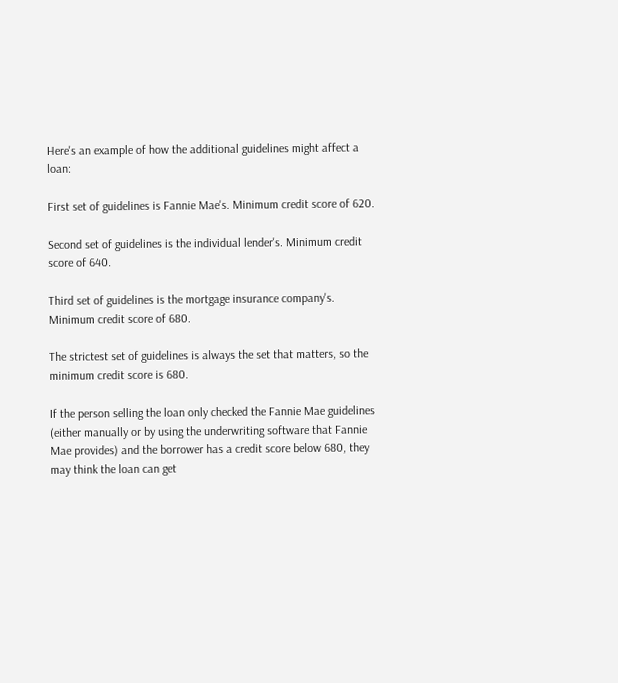Here's an example of how the additional guidelines might affect a loan:

First set of guidelines is Fannie Mae's. Minimum credit score of 620.

Second set of guidelines is the individual lender's. Minimum credit score of 640.

Third set of guidelines is the mortgage insurance company's. Minimum credit score of 680.

The strictest set of guidelines is always the set that matters, so the minimum credit score is 680.

If the person selling the loan only checked the Fannie Mae guidelines (either manually or by using the underwriting software that Fannie Mae provides) and the borrower has a credit score below 680, they may think the loan can get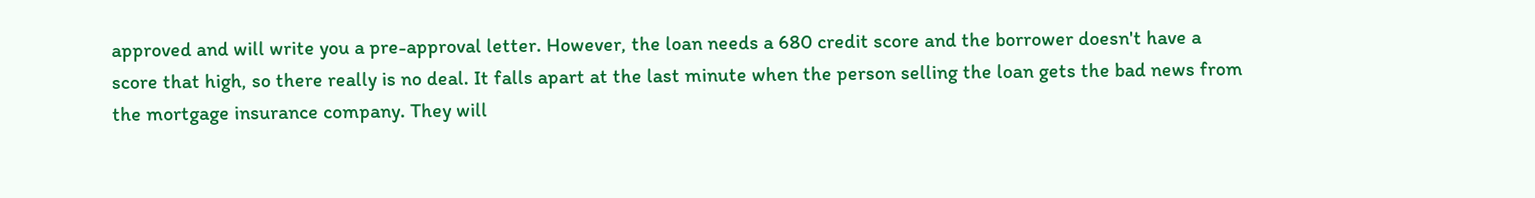approved and will write you a pre-approval letter. However, the loan needs a 680 credit score and the borrower doesn't have a score that high, so there really is no deal. It falls apart at the last minute when the person selling the loan gets the bad news from the mortgage insurance company. They will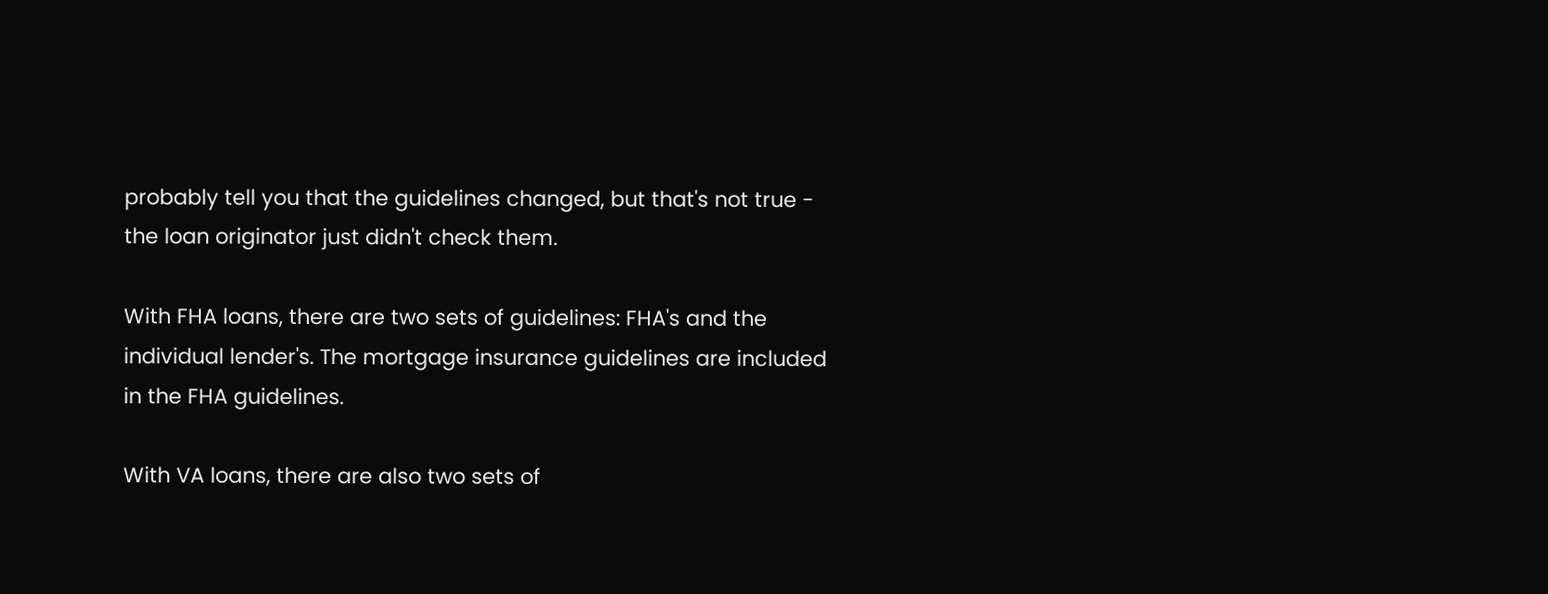probably tell you that the guidelines changed, but that's not true - the loan originator just didn't check them.

With FHA loans, there are two sets of guidelines: FHA's and the individual lender's. The mortgage insurance guidelines are included in the FHA guidelines.

With VA loans, there are also two sets of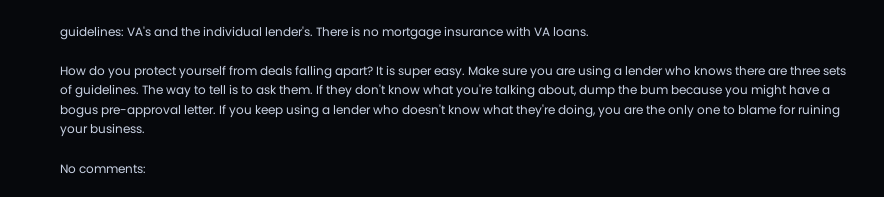guidelines: VA's and the individual lender's. There is no mortgage insurance with VA loans.

How do you protect yourself from deals falling apart? It is super easy. Make sure you are using a lender who knows there are three sets of guidelines. The way to tell is to ask them. If they don't know what you're talking about, dump the bum because you might have a bogus pre-approval letter. If you keep using a lender who doesn't know what they're doing, you are the only one to blame for ruining your business.

No comments: